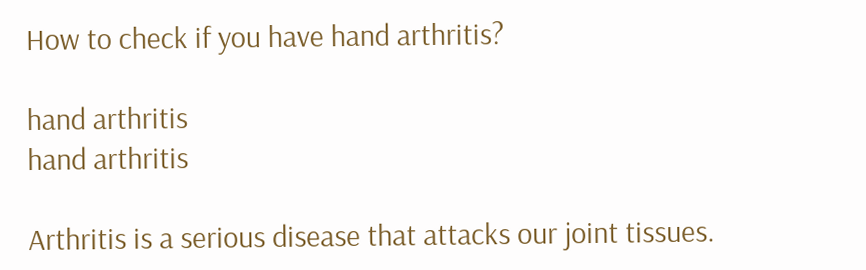How to check if you have hand arthritis?

hand arthritis
hand arthritis

Arthritis is a serious disease that attacks our joint tissues.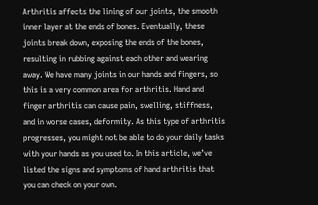Arthritis affects the lining of our joints, the smooth inner layer at the ends of bones. Eventually, these joints break down, exposing the ends of the bones, resulting in rubbing against each other and wearing away. We have many joints in our hands and fingers, so this is a very common area for arthritis. Hand and finger arthritis can cause pain, swelling, stiffness, and in worse cases, deformity. As this type of arthritis progresses, you might not be able to do your daily tasks with your hands as you used to. In this article, we’ve listed the signs and symptoms of hand arthritis that you can check on your own.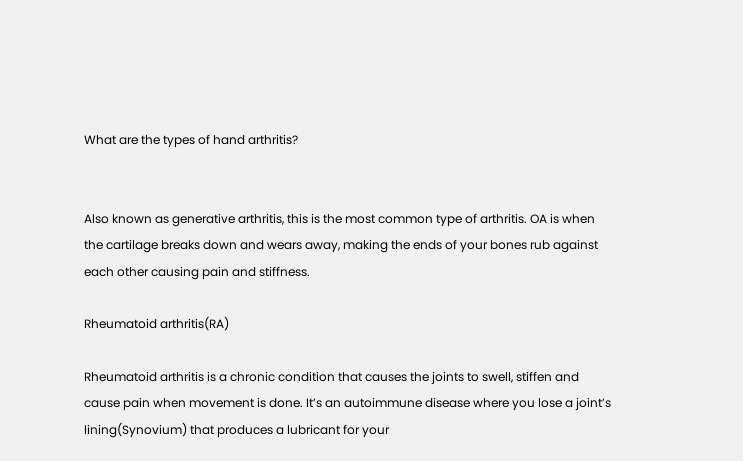What are the types of hand arthritis?


Also known as generative arthritis, this is the most common type of arthritis. OA is when the cartilage breaks down and wears away, making the ends of your bones rub against each other causing pain and stiffness.

Rheumatoid arthritis(RA)

Rheumatoid arthritis is a chronic condition that causes the joints to swell, stiffen and cause pain when movement is done. It’s an autoimmune disease where you lose a joint’s lining(Synovium) that produces a lubricant for your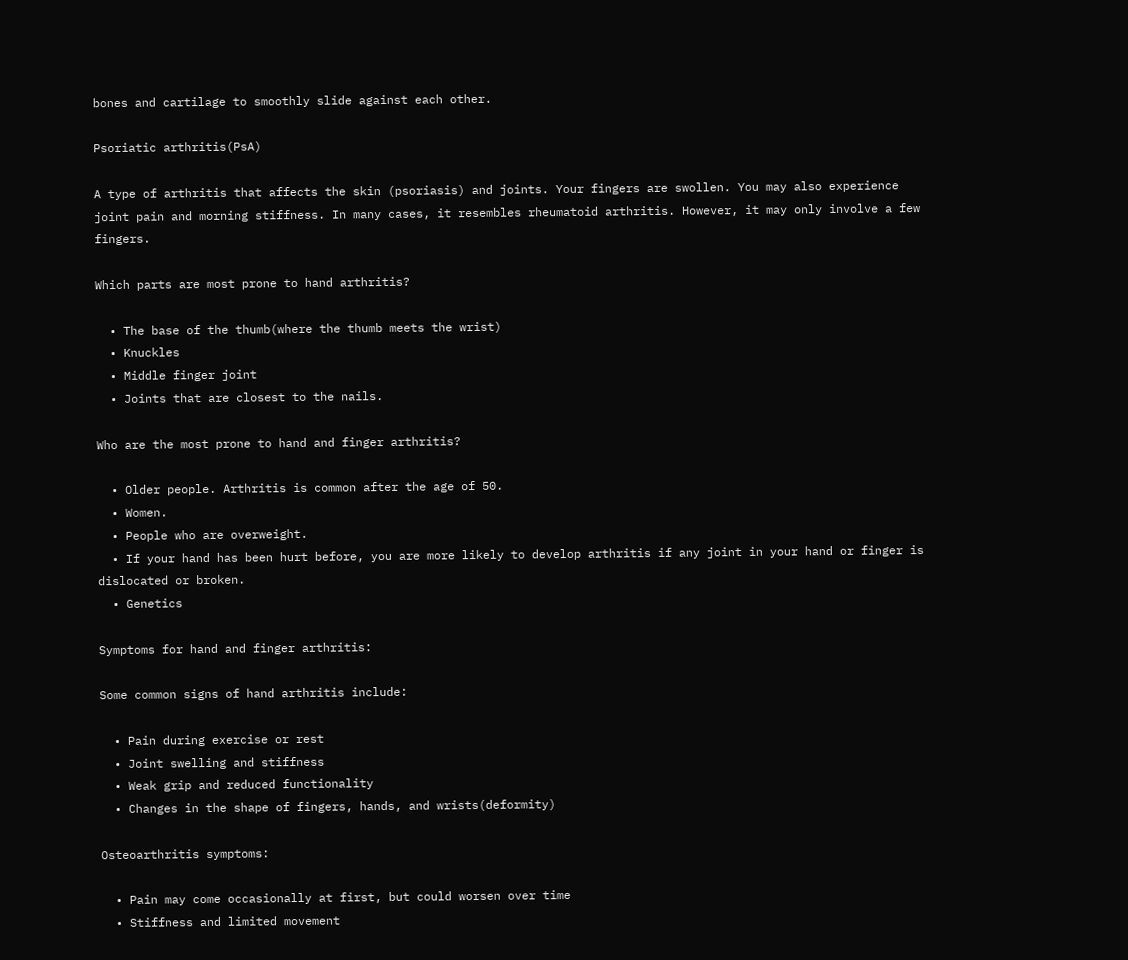bones and cartilage to smoothly slide against each other.

Psoriatic arthritis(PsA)

A type of arthritis that affects the skin (psoriasis) and joints. Your fingers are swollen. You may also experience joint pain and morning stiffness. In many cases, it resembles rheumatoid arthritis. However, it may only involve a few fingers.

Which parts are most prone to hand arthritis?

  • The base of the thumb(where the thumb meets the wrist)
  • Knuckles
  • Middle finger joint
  • Joints that are closest to the nails.

Who are the most prone to hand and finger arthritis?

  • Older people. Arthritis is common after the age of 50.
  • Women.
  • People who are overweight.
  • If your hand has been hurt before, you are more likely to develop arthritis if any joint in your hand or finger is dislocated or broken.
  • Genetics

Symptoms for hand and finger arthritis:

Some common signs of hand arthritis include:

  • Pain during exercise or rest
  • Joint swelling and stiffness
  • Weak grip and reduced functionality
  • Changes in the shape of fingers, hands, and wrists(deformity)

Osteoarthritis symptoms:

  • Pain may come occasionally at first, but could worsen over time
  • Stiffness and limited movement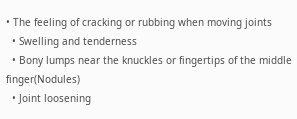• The feeling of cracking or rubbing when moving joints
  • Swelling and tenderness
  • Bony lumps near the knuckles or fingertips of the middle finger(Nodules)
  • Joint loosening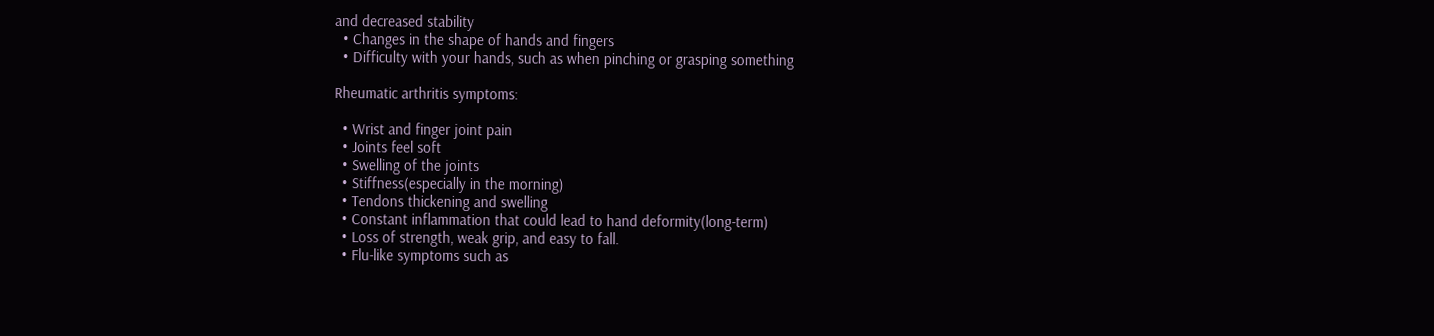and decreased stability
  • Changes in the shape of hands and fingers
  • Difficulty with your hands, such as when pinching or grasping something

Rheumatic arthritis symptoms:

  • Wrist and finger joint pain
  • Joints feel soft
  • Swelling of the joints
  • Stiffness(especially in the morning)
  • Tendons thickening and swelling
  • Constant inflammation that could lead to hand deformity(long-term)
  • Loss of strength, weak grip, and easy to fall.
  • Flu-like symptoms such as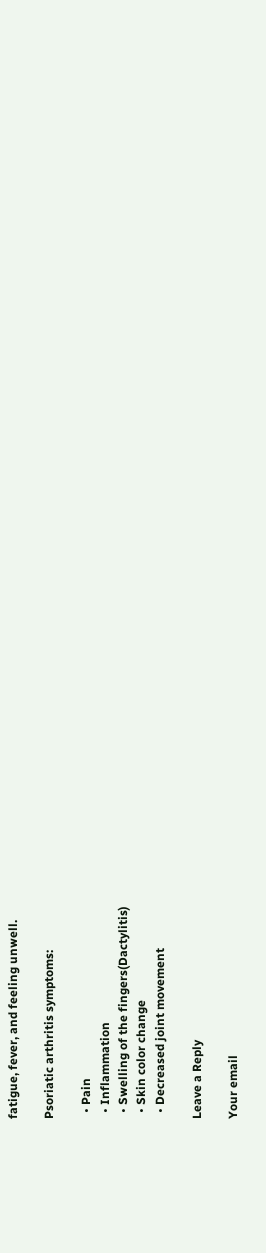fatigue, fever, and feeling unwell.

Psoriatic arthritis symptoms:

  • Pain
  • Inflammation
  • Swelling of the fingers(Dactylitis)
  • Skin color change
  • Decreased joint movement

Leave a Reply

Your email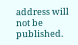address will not be published.